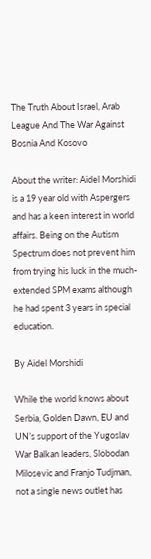The Truth About Israel, Arab League And The War Against Bosnia And Kosovo

About the writer: Aidel Morshidi is a 19 year old with Aspergers and has a keen interest in world affairs. Being on the Autism Spectrum does not prevent him from trying his luck in the much-extended SPM exams although he had spent 3 years in special education.

By Aidel Morshidi

While the world knows about Serbia, Golden Dawn, EU and UN’s support of the Yugoslav War Balkan leaders, Slobodan Milosevic and Franjo Tudjman, not a single news outlet has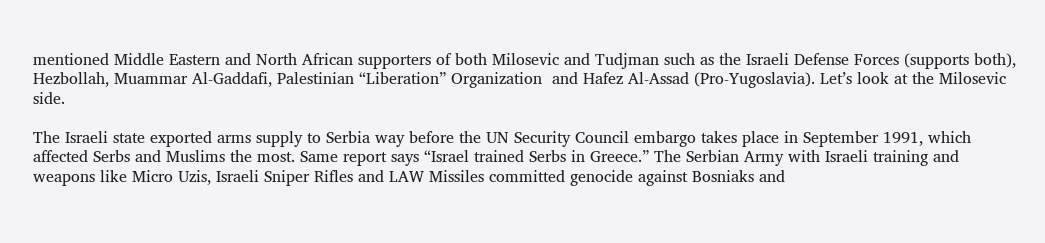mentioned Middle Eastern and North African supporters of both Milosevic and Tudjman such as the Israeli Defense Forces (supports both), Hezbollah, Muammar Al-Gaddafi, Palestinian “Liberation” Organization  and Hafez Al-Assad (Pro-Yugoslavia). Let’s look at the Milosevic side.

The Israeli state exported arms supply to Serbia way before the UN Security Council embargo takes place in September 1991, which affected Serbs and Muslims the most. Same report says “Israel trained Serbs in Greece.” The Serbian Army with Israeli training and weapons like Micro Uzis, Israeli Sniper Rifles and LAW Missiles committed genocide against Bosniaks and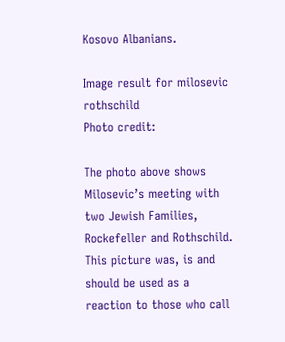Kosovo Albanians.

Image result for milosevic rothschild
Photo credit:

The photo above shows Milosevic’s meeting with two Jewish Families, Rockefeller and Rothschild. This picture was, is and should be used as a reaction to those who call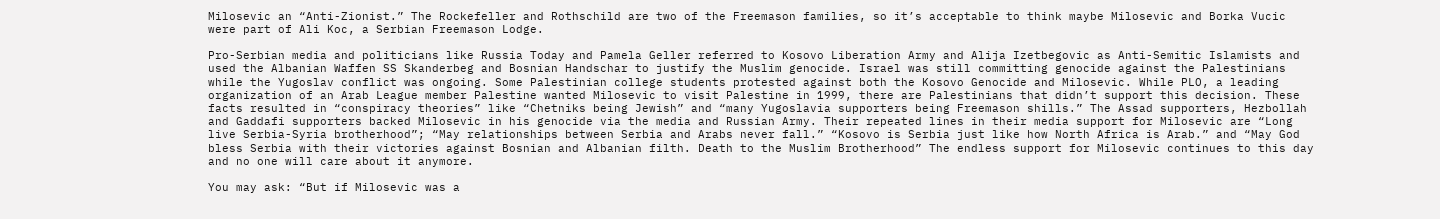Milosevic an “Anti-Zionist.” The Rockefeller and Rothschild are two of the Freemason families, so it’s acceptable to think maybe Milosevic and Borka Vucic were part of Ali Koc, a Serbian Freemason Lodge.

Pro-Serbian media and politicians like Russia Today and Pamela Geller referred to Kosovo Liberation Army and Alija Izetbegovic as Anti-Semitic Islamists and used the Albanian Waffen SS Skanderbeg and Bosnian Handschar to justify the Muslim genocide. Israel was still committing genocide against the Palestinians while the Yugoslav conflict was ongoing. Some Palestinian college students protested against both the Kosovo Genocide and Milosevic. While PLO, a leading organization of an Arab League member Palestine wanted Milosevic to visit Palestine in 1999, there are Palestinians that didn’t support this decision. These facts resulted in “conspiracy theories” like “Chetniks being Jewish” and “many Yugoslavia supporters being Freemason shills.” The Assad supporters, Hezbollah and Gaddafi supporters backed Milosevic in his genocide via the media and Russian Army. Their repeated lines in their media support for Milosevic are “Long live Serbia-Syria brotherhood”; “May relationships between Serbia and Arabs never fall.” “Kosovo is Serbia just like how North Africa is Arab.” and “May God bless Serbia with their victories against Bosnian and Albanian filth. Death to the Muslim Brotherhood” The endless support for Milosevic continues to this day and no one will care about it anymore.

You may ask: “But if Milosevic was a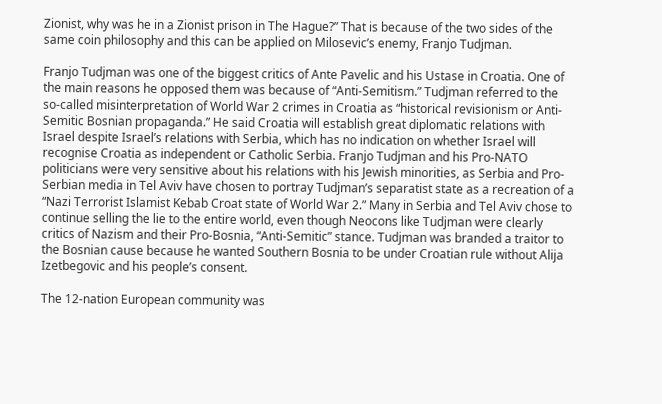Zionist, why was he in a Zionist prison in The Hague?” That is because of the two sides of the same coin philosophy and this can be applied on Milosevic’s enemy, Franjo Tudjman.

Franjo Tudjman was one of the biggest critics of Ante Pavelic and his Ustase in Croatia. One of the main reasons he opposed them was because of “Anti-Semitism.” Tudjman referred to the so-called misinterpretation of World War 2 crimes in Croatia as “historical revisionism or Anti-Semitic Bosnian propaganda.” He said Croatia will establish great diplomatic relations with Israel despite Israel’s relations with Serbia, which has no indication on whether Israel will recognise Croatia as independent or Catholic Serbia. Franjo Tudjman and his Pro-NATO politicians were very sensitive about his relations with his Jewish minorities, as Serbia and Pro-Serbian media in Tel Aviv have chosen to portray Tudjman’s separatist state as a recreation of a “Nazi Terrorist Islamist Kebab Croat state of World War 2.” Many in Serbia and Tel Aviv chose to continue selling the lie to the entire world, even though Neocons like Tudjman were clearly critics of Nazism and their Pro-Bosnia, “Anti-Semitic” stance. Tudjman was branded a traitor to the Bosnian cause because he wanted Southern Bosnia to be under Croatian rule without Alija Izetbegovic and his people’s consent.

The 12-nation European community was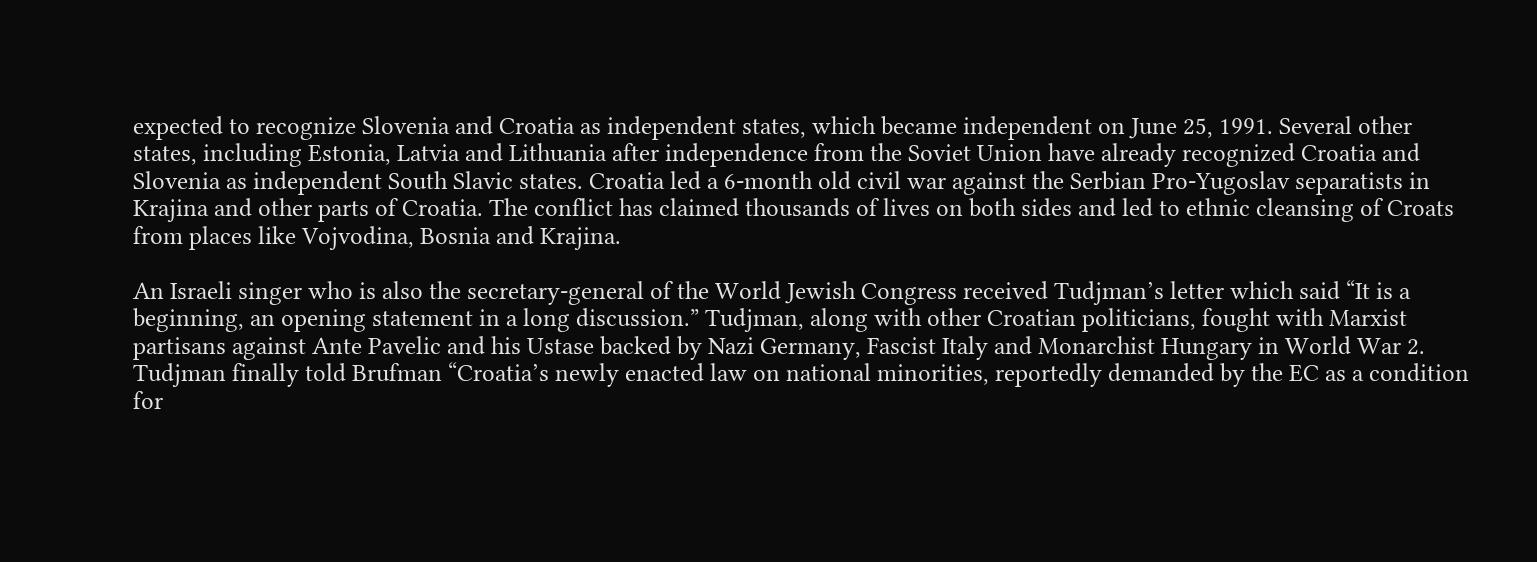expected to recognize Slovenia and Croatia as independent states, which became independent on June 25, 1991. Several other states, including Estonia, Latvia and Lithuania after independence from the Soviet Union have already recognized Croatia and Slovenia as independent South Slavic states. Croatia led a 6-month old civil war against the Serbian Pro-Yugoslav separatists in Krajina and other parts of Croatia. The conflict has claimed thousands of lives on both sides and led to ethnic cleansing of Croats from places like Vojvodina, Bosnia and Krajina.

An Israeli singer who is also the secretary-general of the World Jewish Congress received Tudjman’s letter which said “It is a beginning, an opening statement in a long discussion.” Tudjman, along with other Croatian politicians, fought with Marxist partisans against Ante Pavelic and his Ustase backed by Nazi Germany, Fascist Italy and Monarchist Hungary in World War 2. Tudjman finally told Brufman “Croatia’s newly enacted law on national minorities, reportedly demanded by the EC as a condition for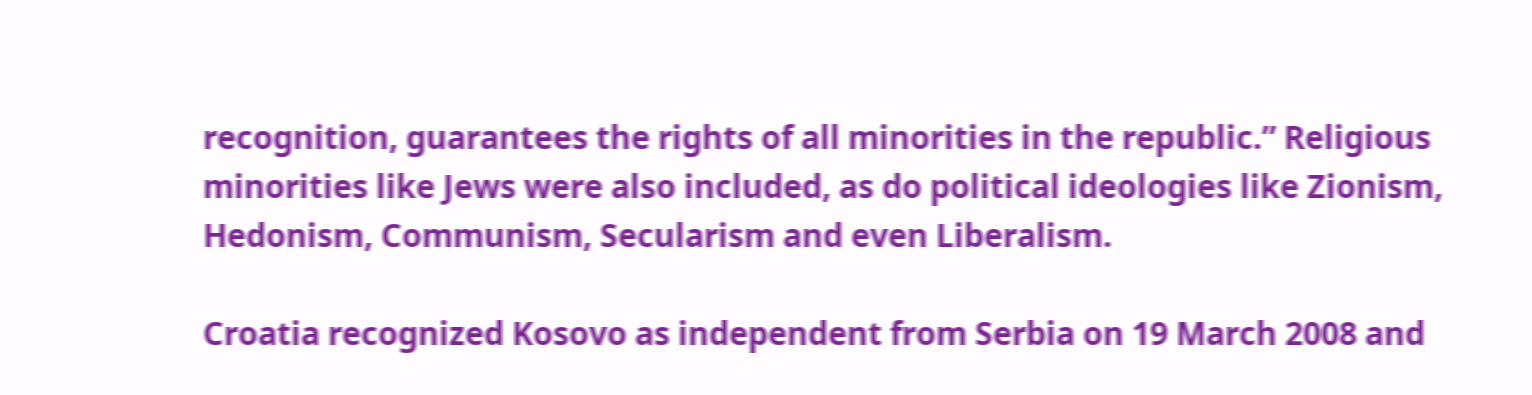recognition, guarantees the rights of all minorities in the republic.” Religious minorities like Jews were also included, as do political ideologies like Zionism, Hedonism, Communism, Secularism and even Liberalism.

Croatia recognized Kosovo as independent from Serbia on 19 March 2008 and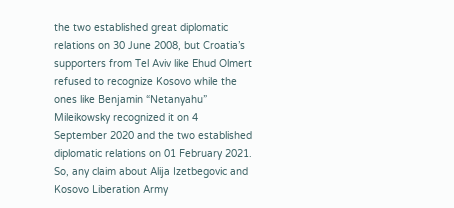the two established great diplomatic relations on 30 June 2008, but Croatia’s supporters from Tel Aviv like Ehud Olmert refused to recognize Kosovo while the ones like Benjamin “Netanyahu” Mileikowsky recognized it on 4 September 2020 and the two established diplomatic relations on 01 February 2021. So, any claim about Alija Izetbegovic and Kosovo Liberation Army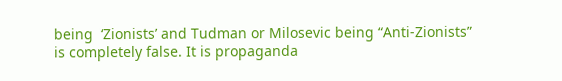being  ‘Zionists’ and Tudman or Milosevic being “Anti-Zionists” is completely false. It is propaganda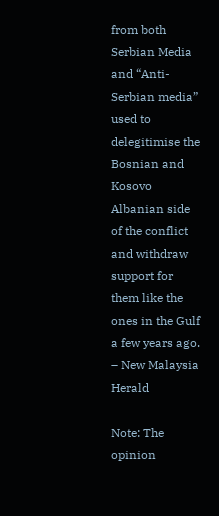from both Serbian Media and “Anti-Serbian media” used to delegitimise the Bosnian and Kosovo Albanian side of the conflict and withdraw support for them like the ones in the Gulf a few years ago. – New Malaysia Herald

Note: The opinion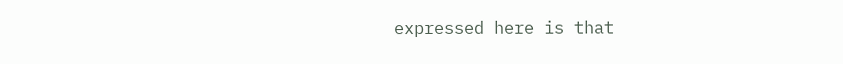expressed here is that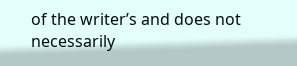of the writer’s and does not necessarily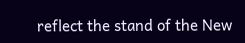reflect the stand of the New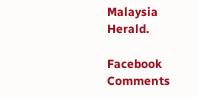Malaysia Herald.

Facebook Comments